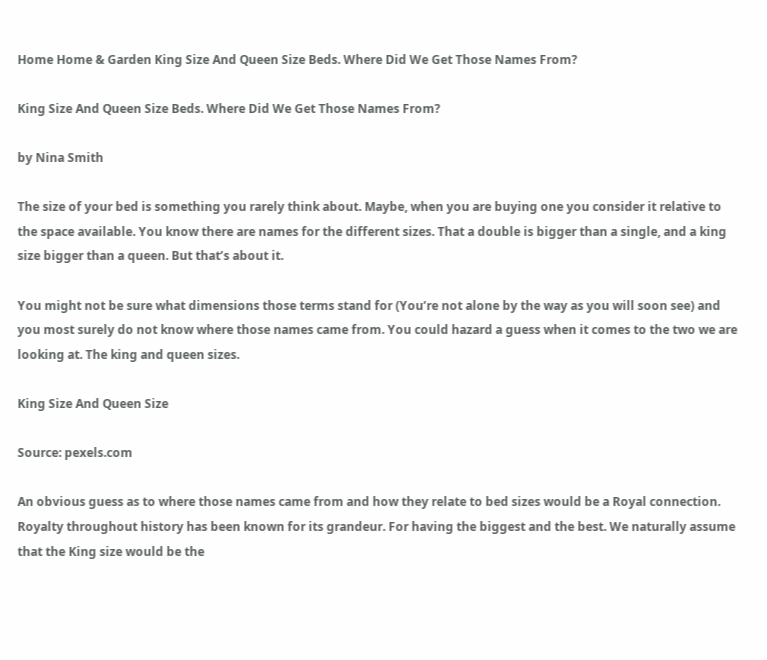Home Home & Garden King Size And Queen Size Beds. Where Did We Get Those Names From?

King Size And Queen Size Beds. Where Did We Get Those Names From?

by Nina Smith

The size of your bed is something you rarely think about. Maybe, when you are buying one you consider it relative to the space available. You know there are names for the different sizes. That a double is bigger than a single, and a king size bigger than a queen. But that’s about it.

You might not be sure what dimensions those terms stand for (You’re not alone by the way as you will soon see) and you most surely do not know where those names came from. You could hazard a guess when it comes to the two we are looking at. The king and queen sizes.

King Size And Queen Size

Source: pexels.com

An obvious guess as to where those names came from and how they relate to bed sizes would be a Royal connection. Royalty throughout history has been known for its grandeur. For having the biggest and the best. We naturally assume that the King size would be the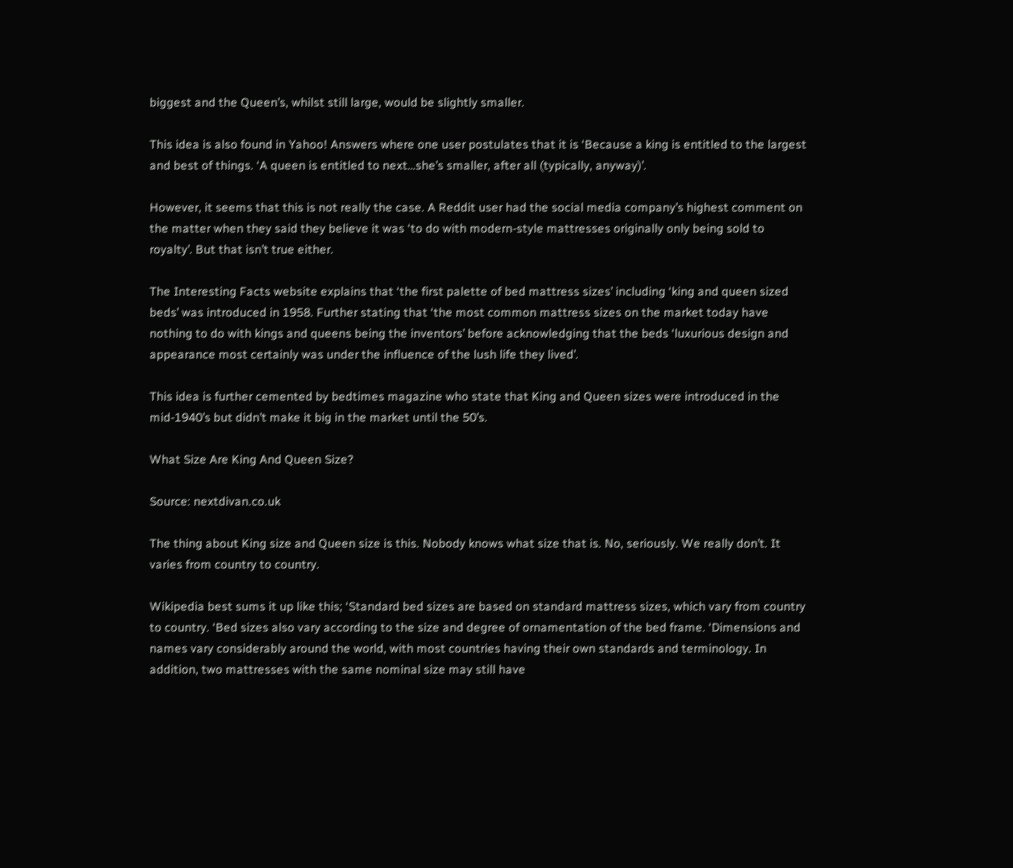biggest and the Queen’s, whilst still large, would be slightly smaller.

This idea is also found in Yahoo! Answers where one user postulates that it is ‘Because a king is entitled to the largest and best of things. ‘A queen is entitled to next…she’s smaller, after all (typically, anyway)’.

However, it seems that this is not really the case. A Reddit user had the social media company’s highest comment on the matter when they said they believe it was ‘to do with modern-style mattresses originally only being sold to royalty’. But that isn’t true either.

The Interesting Facts website explains that ‘the first palette of bed mattress sizes’ including ‘king and queen sized beds’ was introduced in 1958. Further stating that ‘the most common mattress sizes on the market today have nothing to do with kings and queens being the inventors’ before acknowledging that the beds ‘luxurious design and appearance most certainly was under the influence of the lush life they lived’.

This idea is further cemented by bedtimes magazine who state that King and Queen sizes were introduced in the mid-1940’s but didn’t make it big in the market until the 50’s.

What Size Are King And Queen Size?

Source: nextdivan.co.uk

The thing about King size and Queen size is this. Nobody knows what size that is. No, seriously. We really don’t. It varies from country to country.

Wikipedia best sums it up like this; ‘Standard bed sizes are based on standard mattress sizes, which vary from country to country. ‘Bed sizes also vary according to the size and degree of ornamentation of the bed frame. ‘Dimensions and names vary considerably around the world, with most countries having their own standards and terminology. In addition, two mattresses with the same nominal size may still have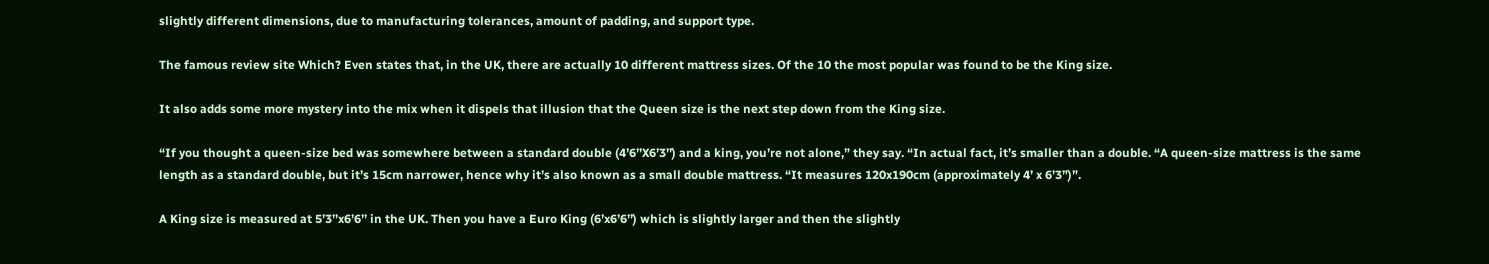slightly different dimensions, due to manufacturing tolerances, amount of padding, and support type.

The famous review site Which? Even states that, in the UK, there are actually 10 different mattress sizes. Of the 10 the most popular was found to be the King size.

It also adds some more mystery into the mix when it dispels that illusion that the Queen size is the next step down from the King size.

“If you thought a queen-size bed was somewhere between a standard double (4’6’’X6’3’’) and a king, you’re not alone,” they say. “In actual fact, it’s smaller than a double. “A queen-size mattress is the same length as a standard double, but it’s 15cm narrower, hence why it’s also known as a small double mattress. “It measures 120x190cm (approximately 4’ x 6’3”)”.

A King size is measured at 5’3’’x6’6’’ in the UK. Then you have a Euro King (6’x6’6’’) which is slightly larger and then the slightly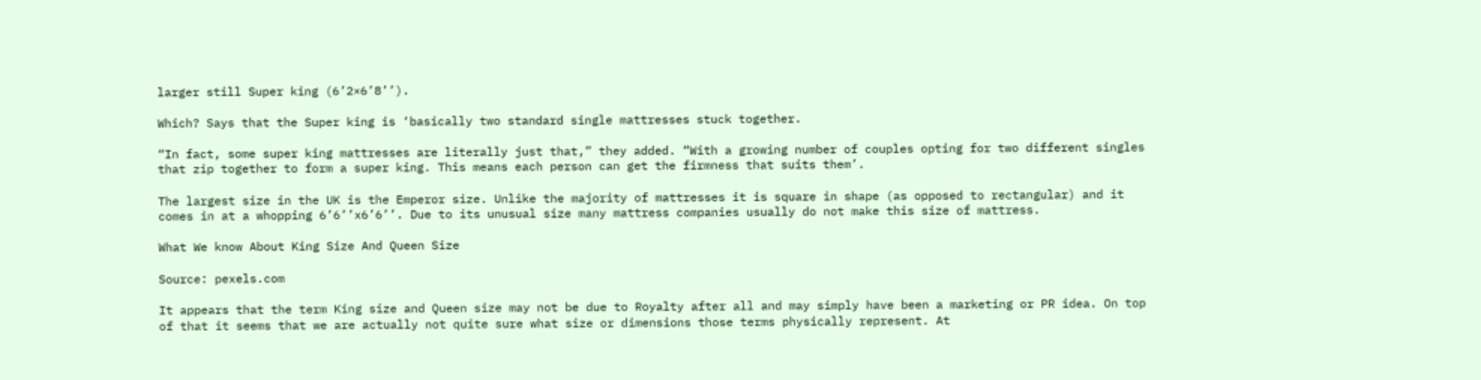larger still Super king (6’2×6’8’’).

Which? Says that the Super king is ‘basically two standard single mattresses stuck together.

“In fact, some super king mattresses are literally just that,” they added. “With a growing number of couples opting for two different singles that zip together to form a super king. This means each person can get the firmness that suits them’.

The largest size in the UK is the Emperor size. Unlike the majority of mattresses it is square in shape (as opposed to rectangular) and it comes in at a whopping 6’6’’x6’6’’. Due to its unusual size many mattress companies usually do not make this size of mattress.

What We know About King Size And Queen Size

Source: pexels.com

It appears that the term King size and Queen size may not be due to Royalty after all and may simply have been a marketing or PR idea. On top of that it seems that we are actually not quite sure what size or dimensions those terms physically represent. At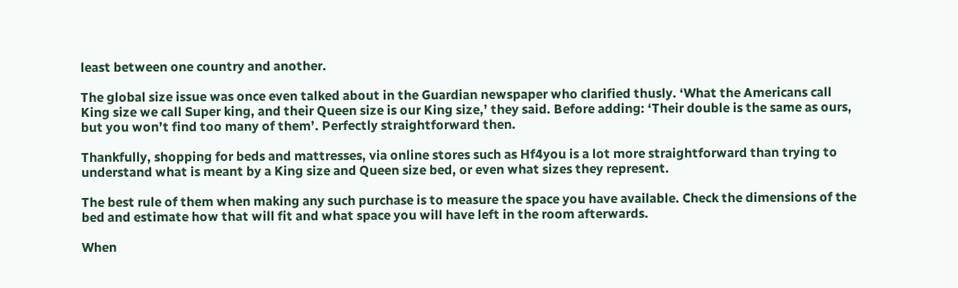least between one country and another.

The global size issue was once even talked about in the Guardian newspaper who clarified thusly. ‘What the Americans call King size we call Super king, and their Queen size is our King size,’ they said. Before adding: ‘Their double is the same as ours, but you won’t find too many of them’. Perfectly straightforward then.

Thankfully, shopping for beds and mattresses, via online stores such as Hf4you is a lot more straightforward than trying to understand what is meant by a King size and Queen size bed, or even what sizes they represent.

The best rule of them when making any such purchase is to measure the space you have available. Check the dimensions of the bed and estimate how that will fit and what space you will have left in the room afterwards.

When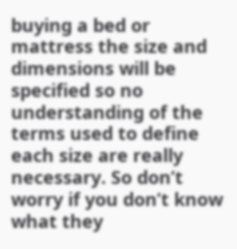buying a bed or mattress the size and dimensions will be specified so no understanding of the terms used to define each size are really necessary. So don’t worry if you don’t know what they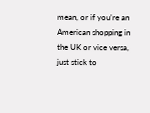mean, or if you’re an American shopping in the UK or vice versa, just stick to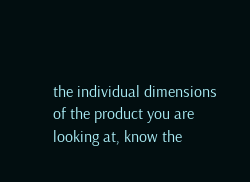the individual dimensions of the product you are looking at, know the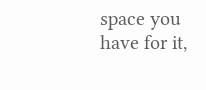space you have for it,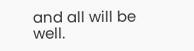and all will be well.